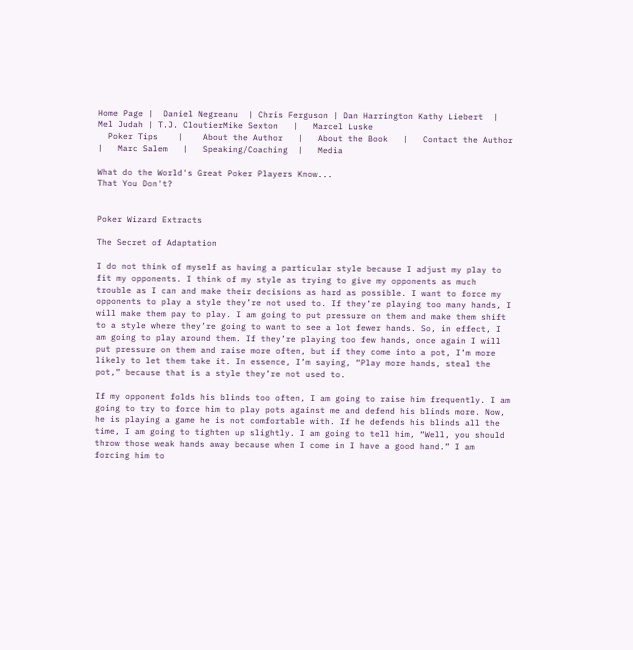Home Page |  Daniel Negreanu  | Chris Ferguson | Dan Harrington Kathy Liebert  |  Mel Judah | T.J. CloutierMike Sexton   |   Marcel Luske
  Poker Tips    |    About the Author   |   About the Book   |   Contact the Author  |   Marc Salem   |   Speaking/Coaching  |   Media

What do the World's Great Poker Players Know...
That You Don't?


Poker Wizard Extracts

The Secret of Adaptation

I do not think of myself as having a particular style because I adjust my play to fit my opponents. I think of my style as trying to give my opponents as much trouble as I can and make their decisions as hard as possible. I want to force my opponents to play a style they’re not used to. If they’re playing too many hands, I will make them pay to play. I am going to put pressure on them and make them shift to a style where they’re going to want to see a lot fewer hands. So, in effect, I am going to play around them. If they’re playing too few hands, once again I will put pressure on them and raise more often, but if they come into a pot, I’m more likely to let them take it. In essence, I’m saying, “Play more hands, steal the pot,” because that is a style they’re not used to.

If my opponent folds his blinds too often, I am going to raise him frequently. I am going to try to force him to play pots against me and defend his blinds more. Now, he is playing a game he is not comfortable with. If he defends his blinds all the time, I am going to tighten up slightly. I am going to tell him, “Well, you should throw those weak hands away because when I come in I have a good hand.” I am forcing him to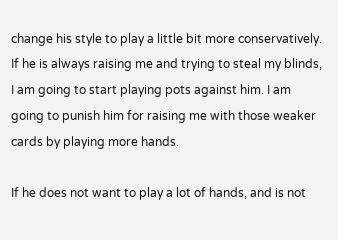change his style to play a little bit more conservatively. If he is always raising me and trying to steal my blinds, I am going to start playing pots against him. I am going to punish him for raising me with those weaker cards by playing more hands.

If he does not want to play a lot of hands, and is not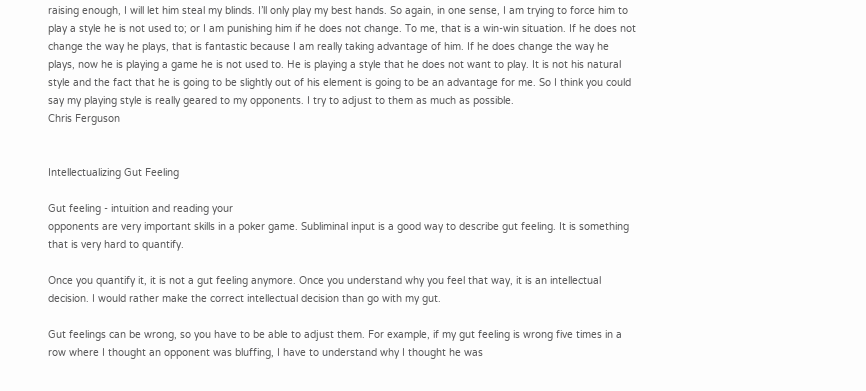raising enough, I will let him steal my blinds. I’ll only play my best hands. So again, in one sense, I am trying to force him to play a style he is not used to; or I am punishing him if he does not change. To me, that is a win-win situation. If he does not change the way he plays, that is fantastic because I am really taking advantage of him. If he does change the way he plays, now he is playing a game he is not used to. He is playing a style that he does not want to play. It is not his natural style and the fact that he is going to be slightly out of his element is going to be an advantage for me. So I think you could say my playing style is really geared to my opponents. I try to adjust to them as much as possible.
Chris Ferguson


Intellectualizing Gut Feeling

Gut feeling - intuition and reading your
opponents are very important skills in a poker game. Subliminal input is a good way to describe gut feeling. It is something that is very hard to quantify.

Once you quantify it, it is not a gut feeling anymore. Once you understand why you feel that way, it is an intellectual decision. I would rather make the correct intellectual decision than go with my gut.

Gut feelings can be wrong, so you have to be able to adjust them. For example, if my gut feeling is wrong five times in a row where I thought an opponent was bluffing, I have to understand why I thought he was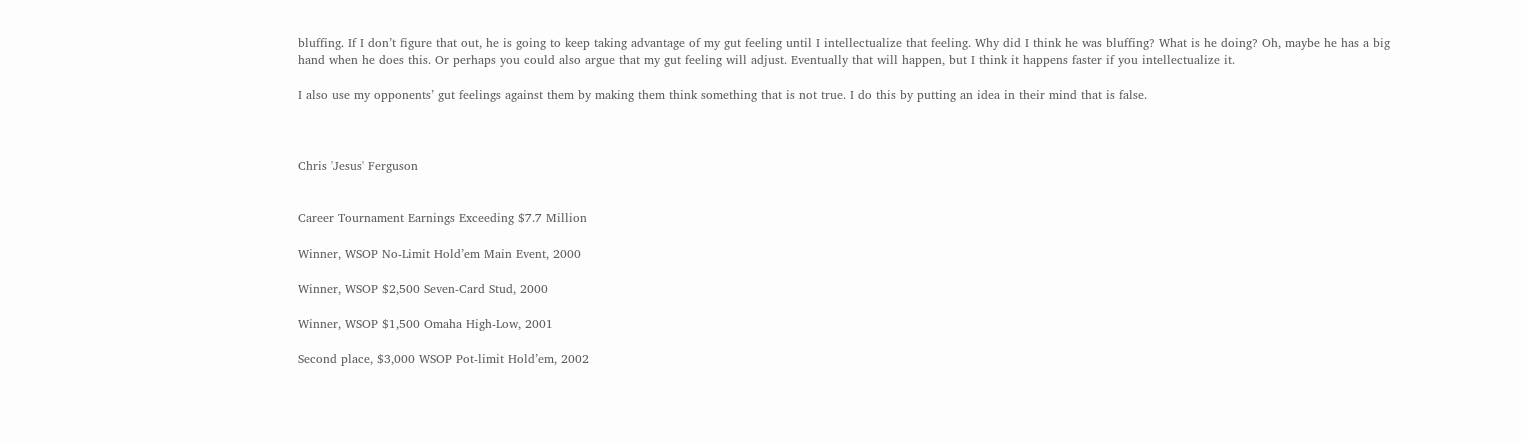bluffing. If I don’t figure that out, he is going to keep taking advantage of my gut feeling until I intellectualize that feeling. Why did I think he was bluffing? What is he doing? Oh, maybe he has a big hand when he does this. Or perhaps you could also argue that my gut feeling will adjust. Eventually that will happen, but I think it happens faster if you intellectualize it.

I also use my opponents’ gut feelings against them by making them think something that is not true. I do this by putting an idea in their mind that is false.



Chris 'Jesus' Ferguson


Career Tournament Earnings Exceeding $7.7 Million

Winner, WSOP No-Limit Hold’em Main Event, 2000

Winner, WSOP $2,500 Seven-Card Stud, 2000

Winner, WSOP $1,500 Omaha High-Low, 2001

Second place, $3,000 WSOP Pot-limit Hold’em, 2002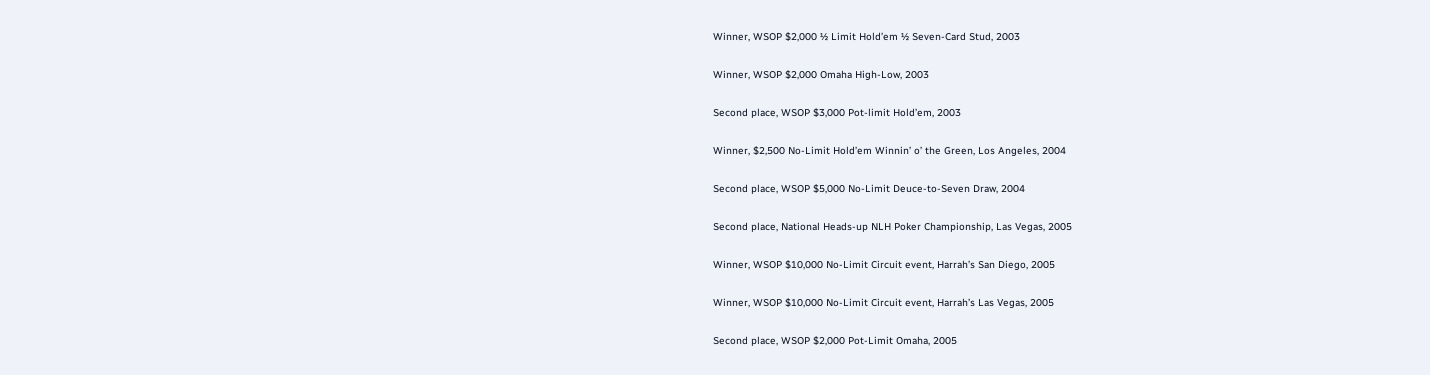Winner, WSOP $2,000 ½ Limit Hold’em ½ Seven-Card Stud, 2003

Winner, WSOP $2,000 Omaha High-Low, 2003

Second place, WSOP $3,000 Pot-limit Hold’em, 2003

Winner, $2,500 No-Limit Hold’em Winnin’ o’ the Green, Los Angeles, 2004

Second place, WSOP $5,000 No-Limit Deuce-to-Seven Draw, 2004

Second place, National Heads-up NLH Poker Championship, Las Vegas, 2005

Winner, WSOP $10,000 No-Limit Circuit event, Harrah’s San Diego, 2005

Winner, WSOP $10,000 No-Limit Circuit event, Harrah’s Las Vegas, 2005

Second place, WSOP $2,000 Pot-Limit Omaha, 2005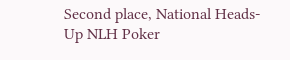Second place, National Heads-Up NLH Poker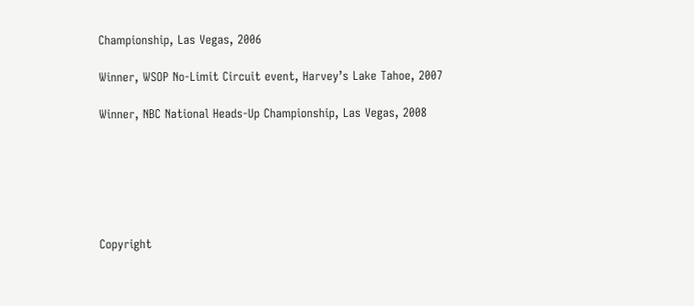Championship, Las Vegas, 2006

Winner, WSOP No-Limit Circuit event, Harvey’s Lake Tahoe, 2007

Winner, NBC National Heads-Up Championship, Las Vegas, 2008






Copyright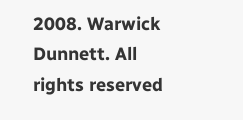2008. Warwick Dunnett. All rights reserved